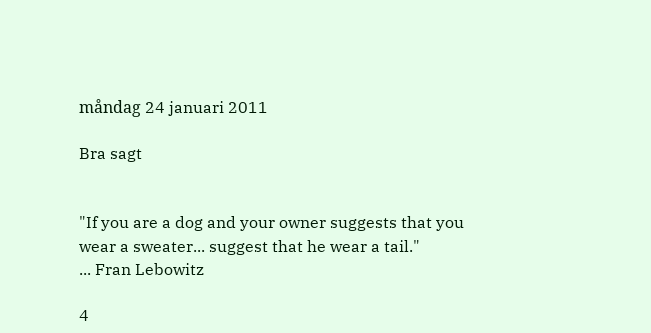måndag 24 januari 2011

Bra sagt


"If you are a dog and your owner suggests that you
wear a sweater... suggest that he wear a tail."
... Fran Lebowitz

4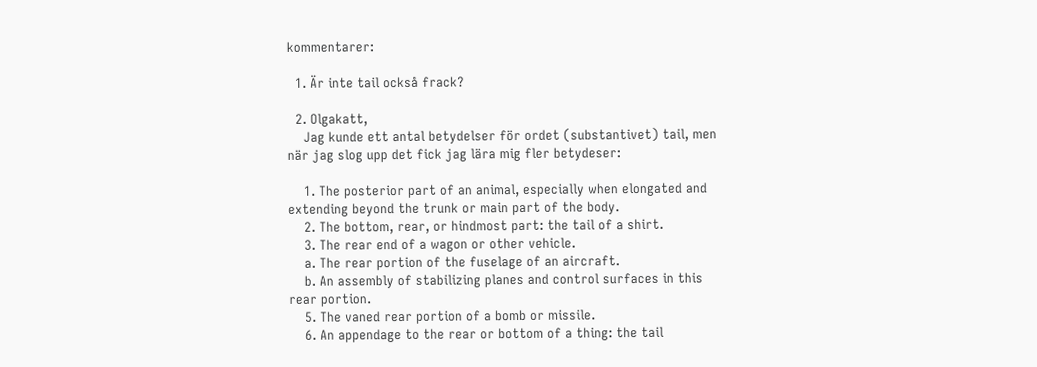kommentarer:

  1. Är inte tail också frack?

  2. Olgakatt,
    Jag kunde ett antal betydelser för ordet (substantivet) tail, men när jag slog upp det fick jag lära mig fler betydeser:

    1. The posterior part of an animal, especially when elongated and extending beyond the trunk or main part of the body.
    2. The bottom, rear, or hindmost part: the tail of a shirt.
    3. The rear end of a wagon or other vehicle.
    a. The rear portion of the fuselage of an aircraft.
    b. An assembly of stabilizing planes and control surfaces in this rear portion.
    5. The vaned rear portion of a bomb or missile.
    6. An appendage to the rear or bottom of a thing: the tail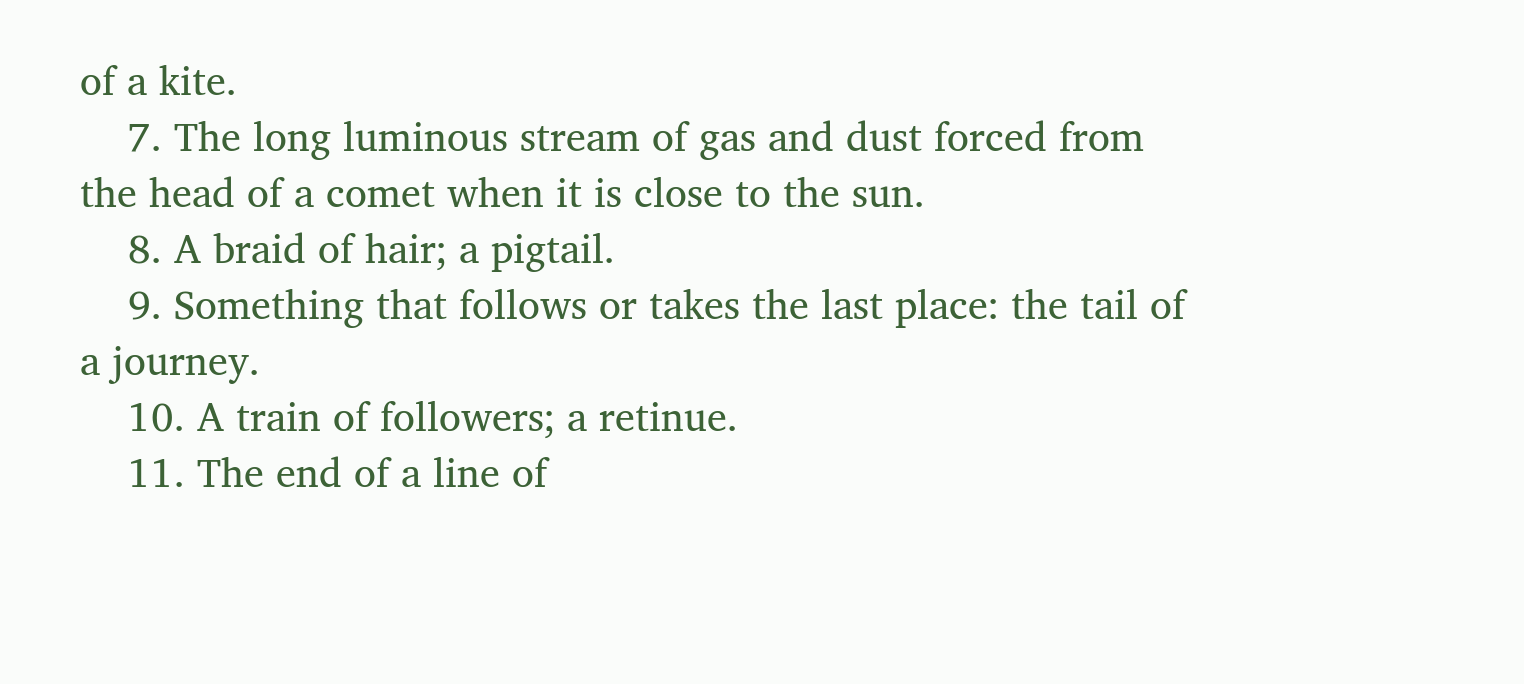of a kite.
    7. The long luminous stream of gas and dust forced from the head of a comet when it is close to the sun.
    8. A braid of hair; a pigtail.
    9. Something that follows or takes the last place: the tail of a journey.
    10. A train of followers; a retinue.
    11. The end of a line of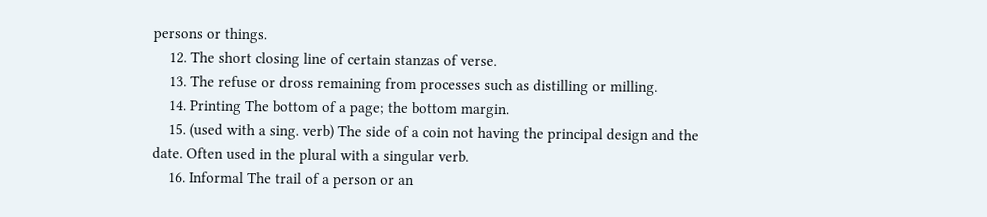persons or things.
    12. The short closing line of certain stanzas of verse.
    13. The refuse or dross remaining from processes such as distilling or milling.
    14. Printing The bottom of a page; the bottom margin.
    15. (used with a sing. verb) The side of a coin not having the principal design and the date. Often used in the plural with a singular verb.
    16. Informal The trail of a person or an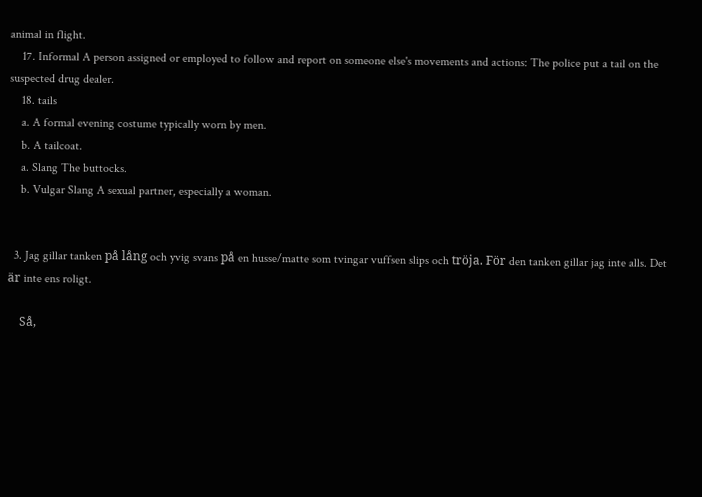animal in flight.
    17. Informal A person assigned or employed to follow and report on someone else's movements and actions: The police put a tail on the suspected drug dealer.
    18. tails
    a. A formal evening costume typically worn by men.
    b. A tailcoat.
    a. Slang The buttocks.
    b. Vulgar Slang A sexual partner, especially a woman.


  3. Jag gillar tanken på lång och yvig svans på en husse/matte som tvingar vuffsen slips och tröja. För den tanken gillar jag inte alls. Det är inte ens roligt.

    Så,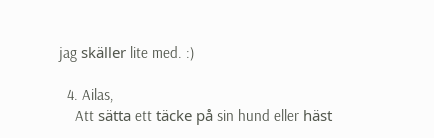jag skäller lite med. :)

  4. Ailas,
    Att sätta ett täcke på sin hund eller häst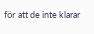för att de inte klarar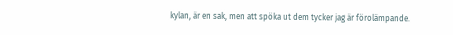kylan, är en sak, men att spöka ut dem tycker jag är förolämpande.